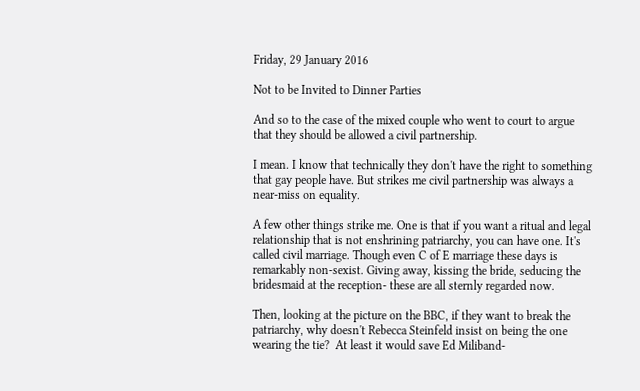Friday, 29 January 2016

Not to be Invited to Dinner Parties

And so to the case of the mixed couple who went to court to argue that they should be allowed a civil partnership.

I mean. I know that technically they don't have the right to something that gay people have. But strikes me civil partnership was always a near-miss on equality.

A few other things strike me. One is that if you want a ritual and legal relationship that is not enshrining patriarchy, you can have one. It's called civil marriage. Though even C of E marriage these days is remarkably non-sexist. Giving away, kissing the bride, seducing the bridesmaid at the reception- these are all sternly regarded now.

Then, looking at the picture on the BBC, if they want to break the patriarchy, why doesn't Rebecca Steinfeld insist on being the one wearing the tie?  At least it would save Ed Miliband-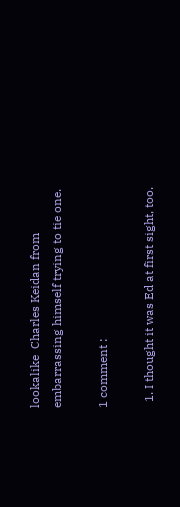lookalike  Charles Keidan from embarrassing himself trying to tie one.

1 comment :

  1. I thought it was Ed at first sight, too.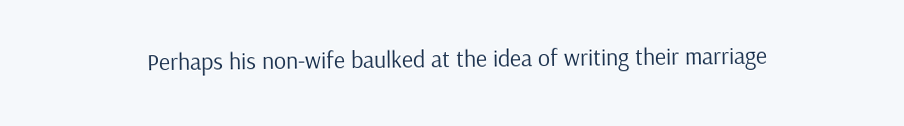Perhaps his non-wife baulked at the idea of writing their marriage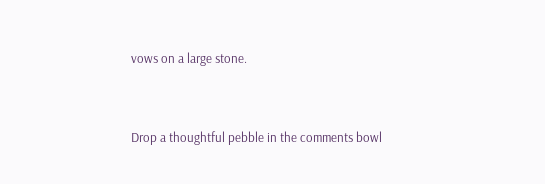vows on a large stone.


Drop a thoughtful pebble in the comments bowl